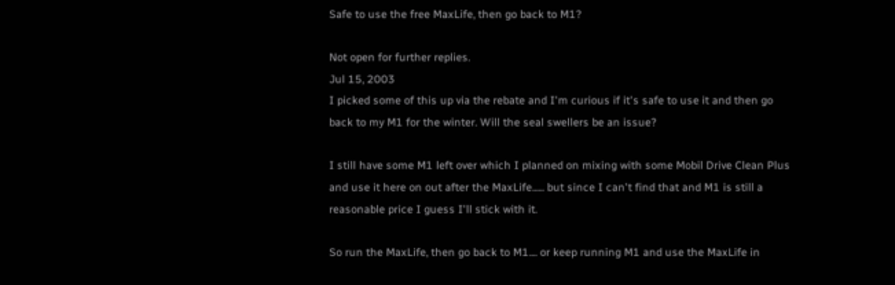Safe to use the free MaxLife, then go back to M1?

Not open for further replies.
Jul 15, 2003
I picked some of this up via the rebate and I'm curious if it's safe to use it and then go back to my M1 for the winter. Will the seal swellers be an issue?

I still have some M1 left over which I planned on mixing with some Mobil Drive Clean Plus and use it here on out after the MaxLife...... but since I can't find that and M1 is still a reasonable price I guess I'll stick with it.

So run the MaxLife, then go back to M1.... or keep running M1 and use the MaxLife in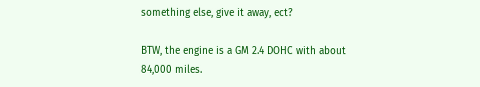something else, give it away, ect?

BTW, the engine is a GM 2.4 DOHC with about 84,000 miles.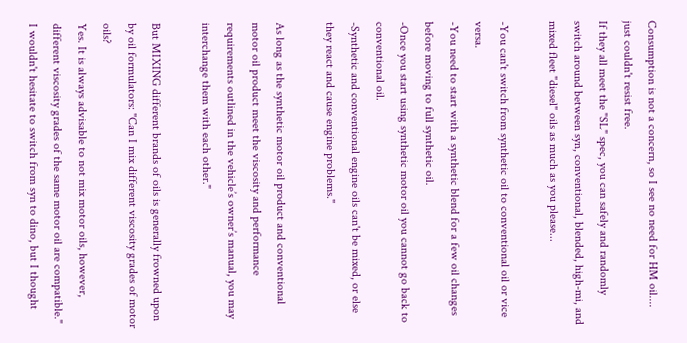Consumption is not a concern, so I see no need for HM oil.... just couldn't resist free.
If they all meet the "SL" spec, you can safely and randomly switch around between syn, conventional, blended, high-mi, and mixed fleet "diesel" oils as much as you please...

-You can't switch from synthetic oil to conventional oil or vice versa.
-You need to start with a synthetic blend for a few oil changes before moving to full synthetic oil.
-Once you start using synthetic motor oil you cannot go back to conventional oil.
-Synthetic and conventional engine oils can't be mixed, or else they react and cause engine problems."

As long as the synthetic motor oil product and conventional motor oil product meet the viscosity and performance requirements outlined in the vehicle’s owner’s manual, you may interchange them with each other."

But MIXING different brands of oils is generally frowned upon by oil formulators: "Can I mix different viscosity grades of motor oils?
Yes. It is always advisable to not mix motor oils, however, different viscosity grades of the same motor oil are compatible."
I wouldn't hesitate to switch from syn to dino, but I thought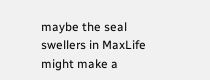maybe the seal swellers in MaxLife might make a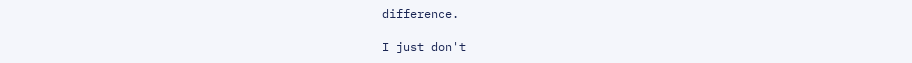difference.

I just don't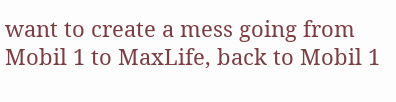want to create a mess going from Mobil 1 to MaxLife, back to Mobil 1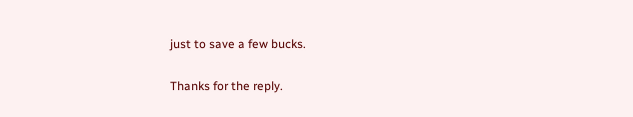just to save a few bucks.

Thanks for the reply.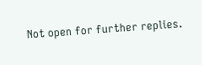Not open for further replies.